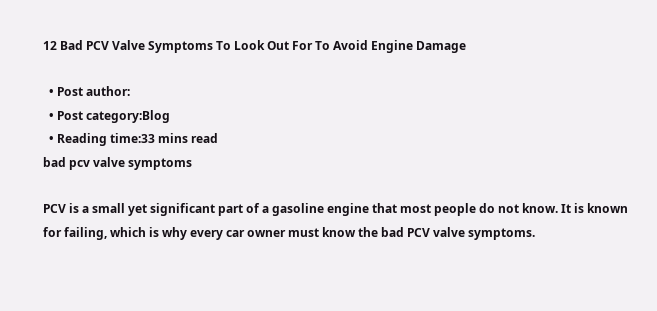12 Bad PCV Valve Symptoms To Look Out For To Avoid Engine Damage

  • Post author:
  • Post category:Blog
  • Reading time:33 mins read
bad pcv valve symptoms

PCV is a small yet significant part of a gasoline engine that most people do not know. It is known for failing, which is why every car owner must know the bad PCV valve symptoms.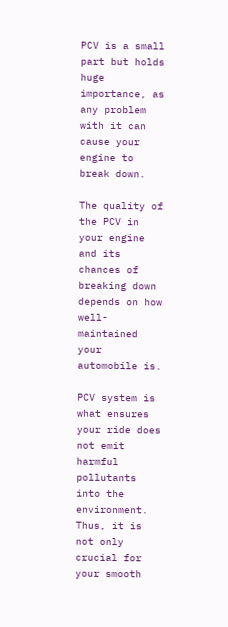PCV is a small part but holds huge importance, as any problem with it can cause your engine to break down.

The quality of the PCV in your engine and its chances of breaking down depends on how well-maintained your automobile is.

PCV system is what ensures your ride does not emit harmful pollutants into the environment. Thus, it is not only crucial for your smooth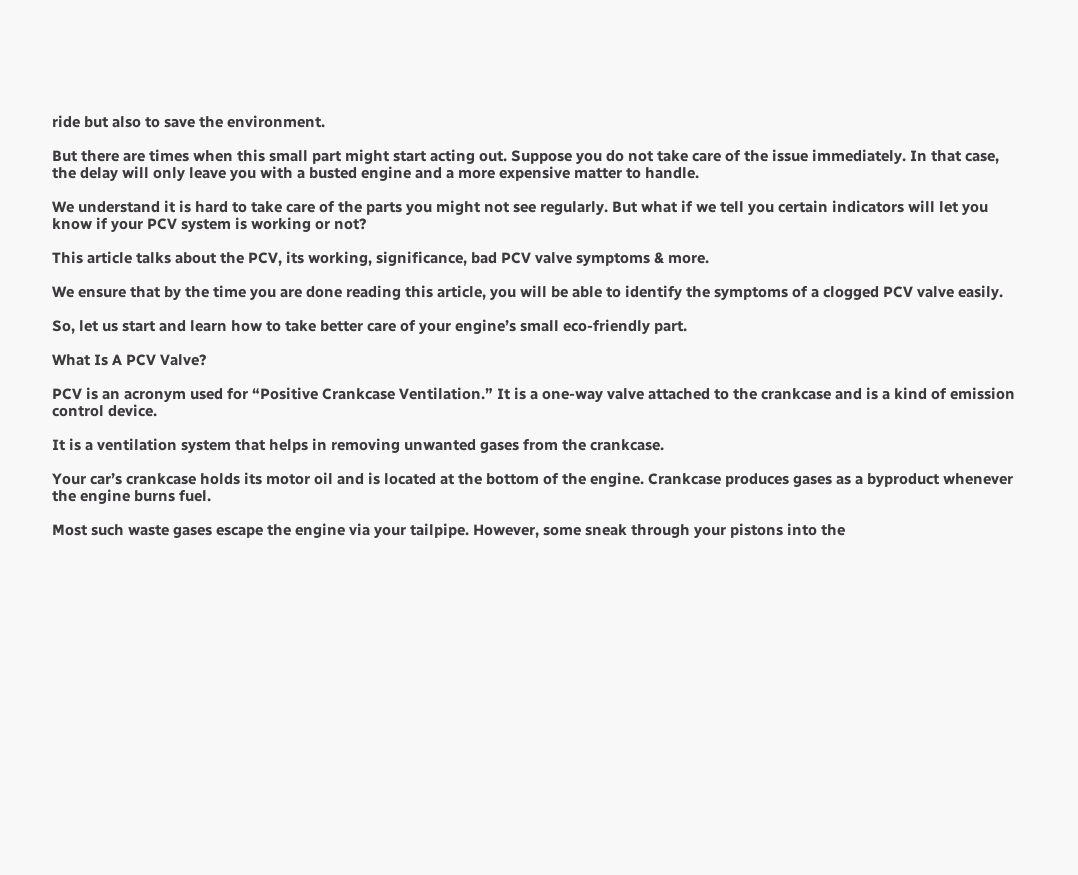ride but also to save the environment.

But there are times when this small part might start acting out. Suppose you do not take care of the issue immediately. In that case, the delay will only leave you with a busted engine and a more expensive matter to handle.

We understand it is hard to take care of the parts you might not see regularly. But what if we tell you certain indicators will let you know if your PCV system is working or not?

This article talks about the PCV, its working, significance, bad PCV valve symptoms & more.

We ensure that by the time you are done reading this article, you will be able to identify the symptoms of a clogged PCV valve easily.

So, let us start and learn how to take better care of your engine’s small eco-friendly part.

What Is A PCV Valve?

PCV is an acronym used for “Positive Crankcase Ventilation.” It is a one-way valve attached to the crankcase and is a kind of emission control device.

It is a ventilation system that helps in removing unwanted gases from the crankcase.

Your car’s crankcase holds its motor oil and is located at the bottom of the engine. Crankcase produces gases as a byproduct whenever the engine burns fuel.

Most such waste gases escape the engine via your tailpipe. However, some sneak through your pistons into the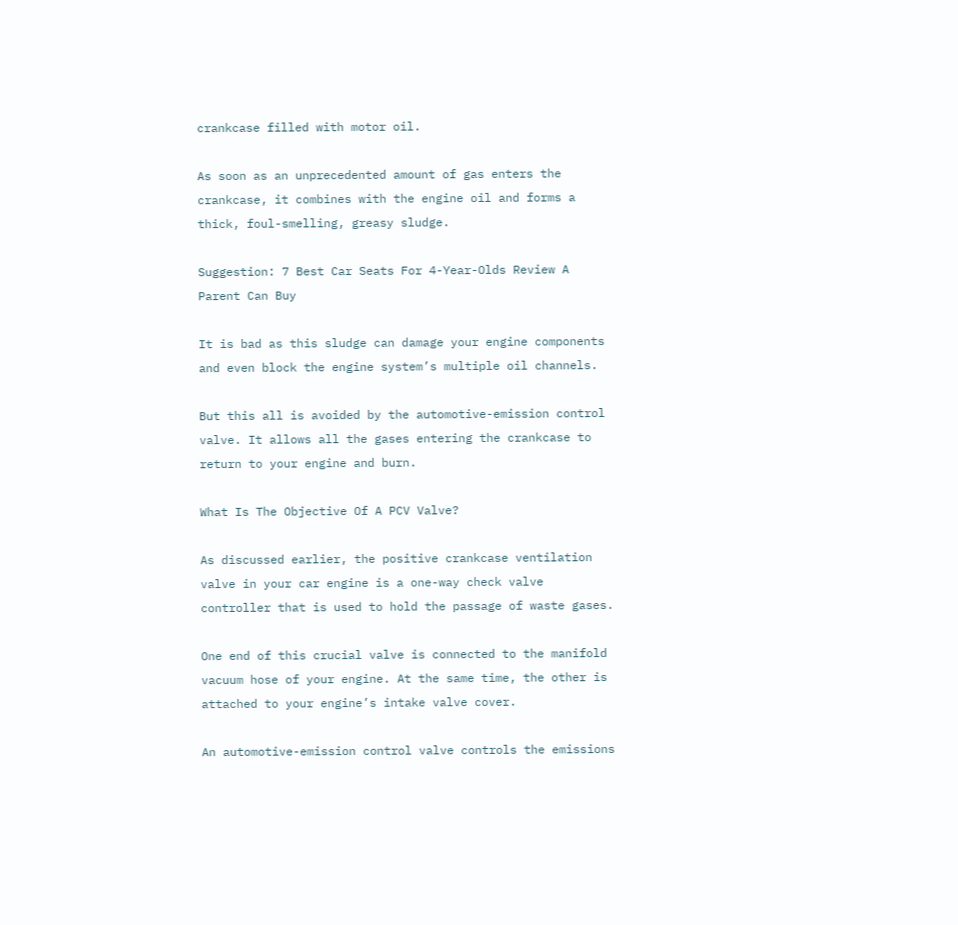crankcase filled with motor oil.

As soon as an unprecedented amount of gas enters the crankcase, it combines with the engine oil and forms a thick, foul-smelling, greasy sludge.

Suggestion: 7 Best Car Seats For 4-Year-Olds Review A Parent Can Buy

It is bad as this sludge can damage your engine components and even block the engine system’s multiple oil channels.

But this all is avoided by the automotive-emission control valve. It allows all the gases entering the crankcase to return to your engine and burn.

What Is The Objective Of A PCV Valve?

As discussed earlier, the positive crankcase ventilation valve in your car engine is a one-way check valve controller that is used to hold the passage of waste gases.

One end of this crucial valve is connected to the manifold vacuum hose of your engine. At the same time, the other is attached to your engine’s intake valve cover.

An automotive-emission control valve controls the emissions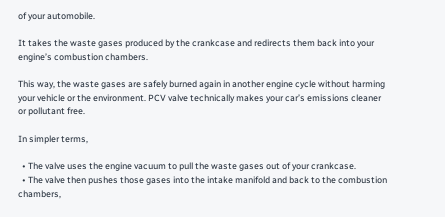of your automobile.

It takes the waste gases produced by the crankcase and redirects them back into your engine’s combustion chambers.

This way, the waste gases are safely burned again in another engine cycle without harming your vehicle or the environment. PCV valve technically makes your car’s emissions cleaner or pollutant free.

In simpler terms,

  • The valve uses the engine vacuum to pull the waste gases out of your crankcase.
  • The valve then pushes those gases into the intake manifold and back to the combustion chambers,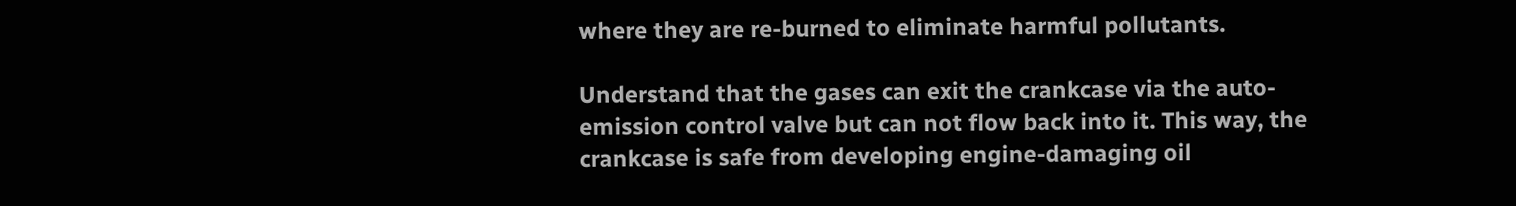where they are re-burned to eliminate harmful pollutants.

Understand that the gases can exit the crankcase via the auto-emission control valve but can not flow back into it. This way, the crankcase is safe from developing engine-damaging oil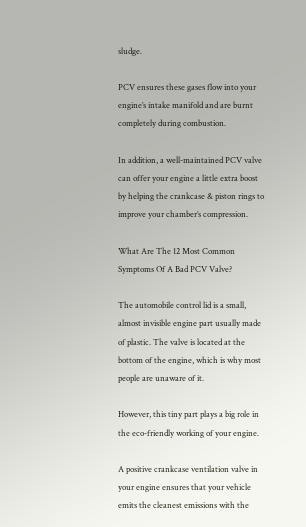sludge.

PCV ensures these gases flow into your engine’s intake manifold and are burnt completely during combustion.

In addition, a well-maintained PCV valve can offer your engine a little extra boost by helping the crankcase & piston rings to improve your chamber’s compression.

What Are The 12 Most Common Symptoms Of A Bad PCV Valve?

The automobile control lid is a small, almost invisible engine part usually made of plastic. The valve is located at the bottom of the engine, which is why most people are unaware of it.

However, this tiny part plays a big role in the eco-friendly working of your engine.

A positive crankcase ventilation valve in your engine ensures that your vehicle emits the cleanest emissions with the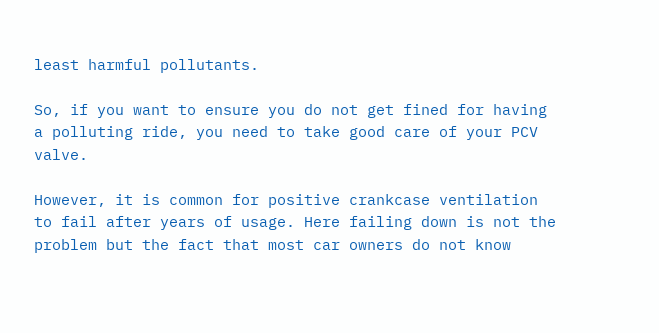least harmful pollutants.

So, if you want to ensure you do not get fined for having a polluting ride, you need to take good care of your PCV valve.

However, it is common for positive crankcase ventilation to fail after years of usage. Here failing down is not the problem but the fact that most car owners do not know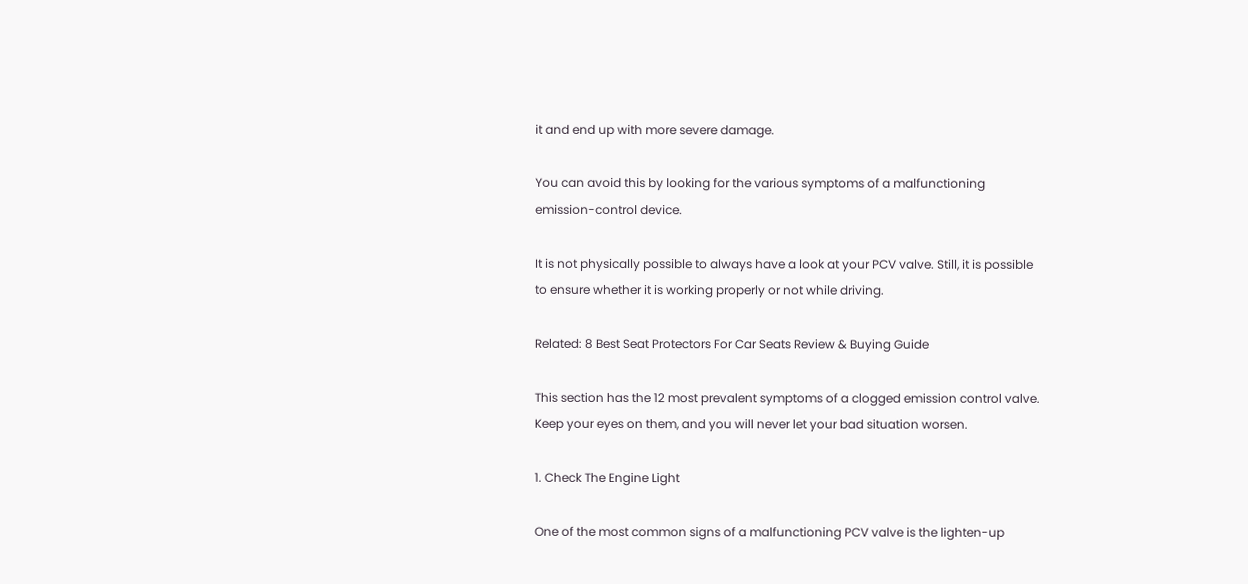it and end up with more severe damage.

You can avoid this by looking for the various symptoms of a malfunctioning emission-control device.

It is not physically possible to always have a look at your PCV valve. Still, it is possible to ensure whether it is working properly or not while driving.

Related: 8 Best Seat Protectors For Car Seats Review & Buying Guide

This section has the 12 most prevalent symptoms of a clogged emission control valve. Keep your eyes on them, and you will never let your bad situation worsen.

1. Check The Engine Light

One of the most common signs of a malfunctioning PCV valve is the lighten-up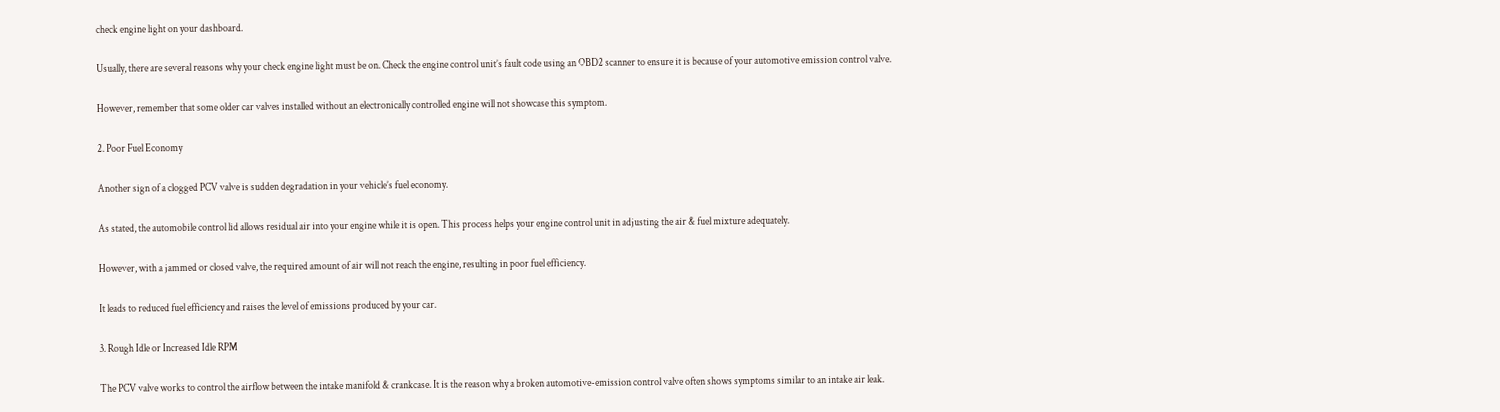check engine light on your dashboard.

Usually, there are several reasons why your check engine light must be on. Check the engine control unit’s fault code using an OBD2 scanner to ensure it is because of your automotive emission control valve.

However, remember that some older car valves installed without an electronically controlled engine will not showcase this symptom.

2. Poor Fuel Economy

Another sign of a clogged PCV valve is sudden degradation in your vehicle’s fuel economy.

As stated, the automobile control lid allows residual air into your engine while it is open. This process helps your engine control unit in adjusting the air & fuel mixture adequately.

However, with a jammed or closed valve, the required amount of air will not reach the engine, resulting in poor fuel efficiency.

It leads to reduced fuel efficiency and raises the level of emissions produced by your car.

3. Rough Idle or Increased Idle RPM

The PCV valve works to control the airflow between the intake manifold & crankcase. It is the reason why a broken automotive-emission control valve often shows symptoms similar to an intake air leak.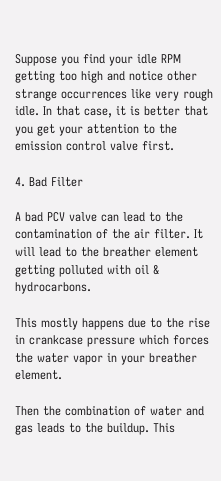Suppose you find your idle RPM getting too high and notice other strange occurrences like very rough idle. In that case, it is better that you get your attention to the emission control valve first.

4. Bad Filter

A bad PCV valve can lead to the contamination of the air filter. It will lead to the breather element getting polluted with oil & hydrocarbons.

This mostly happens due to the rise in crankcase pressure which forces the water vapor in your breather element.

Then the combination of water and gas leads to the buildup. This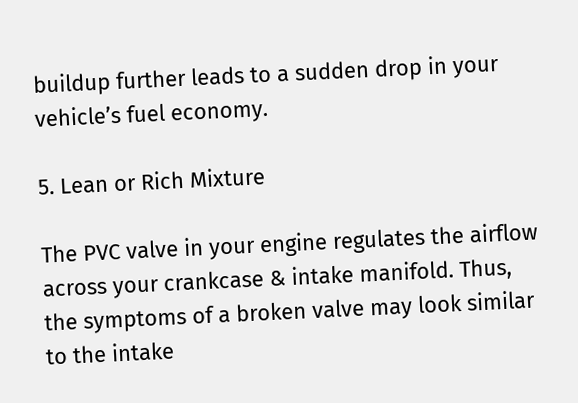buildup further leads to a sudden drop in your vehicle’s fuel economy.

5. Lean or Rich Mixture

The PVC valve in your engine regulates the airflow across your crankcase & intake manifold. Thus, the symptoms of a broken valve may look similar to the intake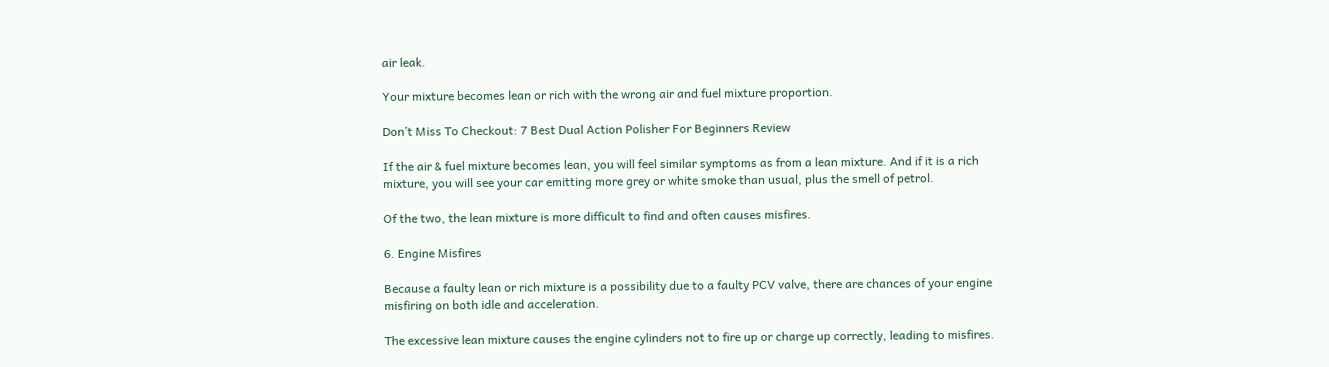air leak.

Your mixture becomes lean or rich with the wrong air and fuel mixture proportion.

Don’t Miss To Checkout: 7 Best Dual Action Polisher For Beginners Review

If the air & fuel mixture becomes lean, you will feel similar symptoms as from a lean mixture. And if it is a rich mixture, you will see your car emitting more grey or white smoke than usual, plus the smell of petrol.

Of the two, the lean mixture is more difficult to find and often causes misfires.

6. Engine Misfires

Because a faulty lean or rich mixture is a possibility due to a faulty PCV valve, there are chances of your engine misfiring on both idle and acceleration.

The excessive lean mixture causes the engine cylinders not to fire up or charge up correctly, leading to misfires.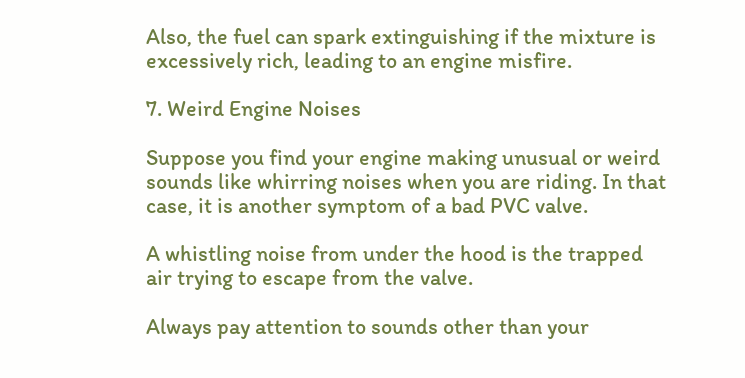Also, the fuel can spark extinguishing if the mixture is excessively rich, leading to an engine misfire.

7. Weird Engine Noises

Suppose you find your engine making unusual or weird sounds like whirring noises when you are riding. In that case, it is another symptom of a bad PVC valve.

A whistling noise from under the hood is the trapped air trying to escape from the valve.

Always pay attention to sounds other than your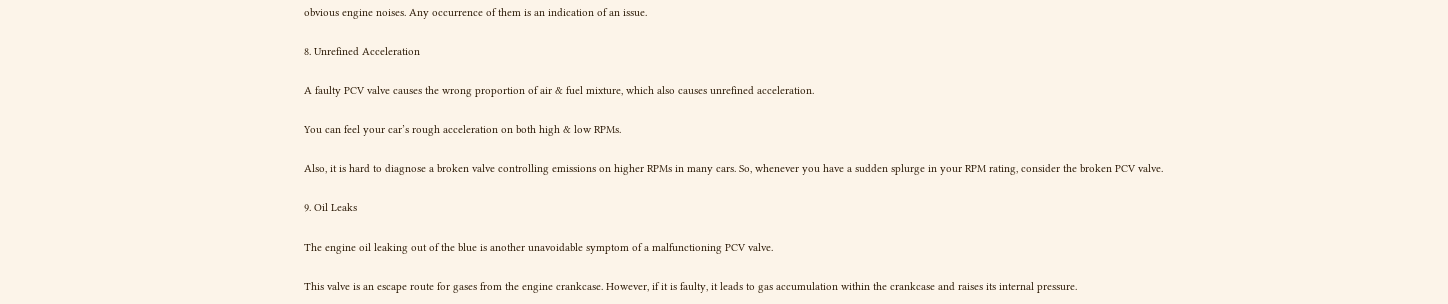obvious engine noises. Any occurrence of them is an indication of an issue.

8. Unrefined Acceleration

A faulty PCV valve causes the wrong proportion of air & fuel mixture, which also causes unrefined acceleration.

You can feel your car’s rough acceleration on both high & low RPMs.

Also, it is hard to diagnose a broken valve controlling emissions on higher RPMs in many cars. So, whenever you have a sudden splurge in your RPM rating, consider the broken PCV valve.

9. Oil Leaks

The engine oil leaking out of the blue is another unavoidable symptom of a malfunctioning PCV valve.

This valve is an escape route for gases from the engine crankcase. However, if it is faulty, it leads to gas accumulation within the crankcase and raises its internal pressure.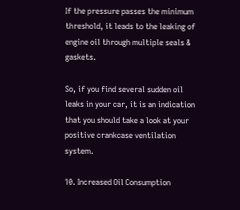If the pressure passes the minimum threshold, it leads to the leaking of engine oil through multiple seals & gaskets.

So, if you find several sudden oil leaks in your car, it is an indication that you should take a look at your positive crankcase ventilation system.

10. Increased Oil Consumption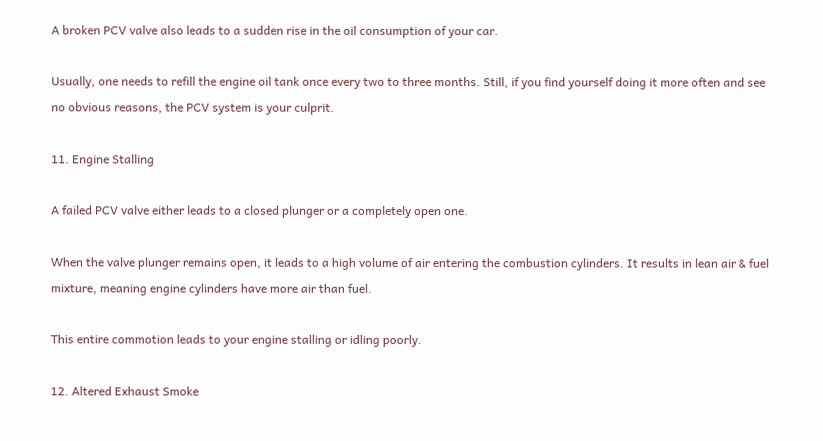A broken PCV valve also leads to a sudden rise in the oil consumption of your car.

Usually, one needs to refill the engine oil tank once every two to three months. Still, if you find yourself doing it more often and see no obvious reasons, the PCV system is your culprit.

11. Engine Stalling

A failed PCV valve either leads to a closed plunger or a completely open one.

When the valve plunger remains open, it leads to a high volume of air entering the combustion cylinders. It results in lean air & fuel mixture, meaning engine cylinders have more air than fuel.

This entire commotion leads to your engine stalling or idling poorly.

12. Altered Exhaust Smoke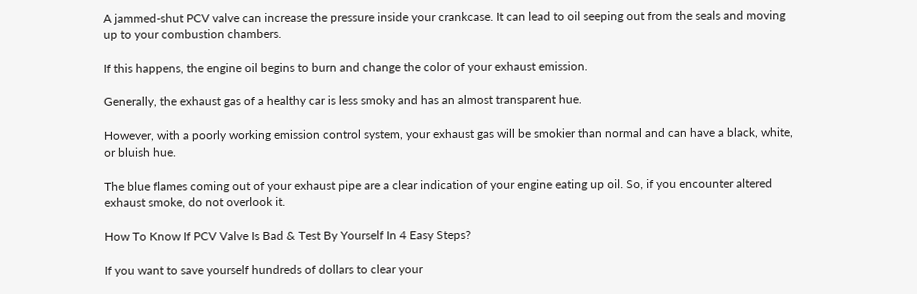A jammed-shut PCV valve can increase the pressure inside your crankcase. It can lead to oil seeping out from the seals and moving up to your combustion chambers.

If this happens, the engine oil begins to burn and change the color of your exhaust emission.

Generally, the exhaust gas of a healthy car is less smoky and has an almost transparent hue.

However, with a poorly working emission control system, your exhaust gas will be smokier than normal and can have a black, white, or bluish hue.

The blue flames coming out of your exhaust pipe are a clear indication of your engine eating up oil. So, if you encounter altered exhaust smoke, do not overlook it.

How To Know If PCV Valve Is Bad & Test By Yourself In 4 Easy Steps?

If you want to save yourself hundreds of dollars to clear your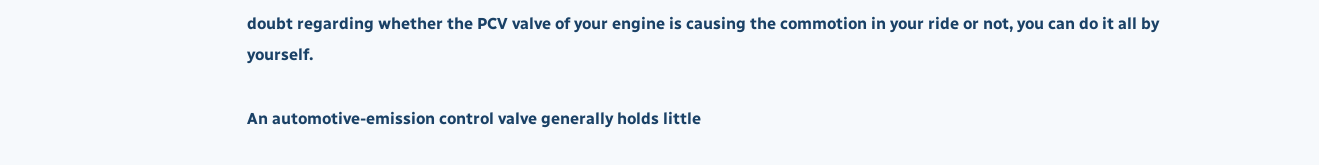doubt regarding whether the PCV valve of your engine is causing the commotion in your ride or not, you can do it all by yourself.

An automotive-emission control valve generally holds little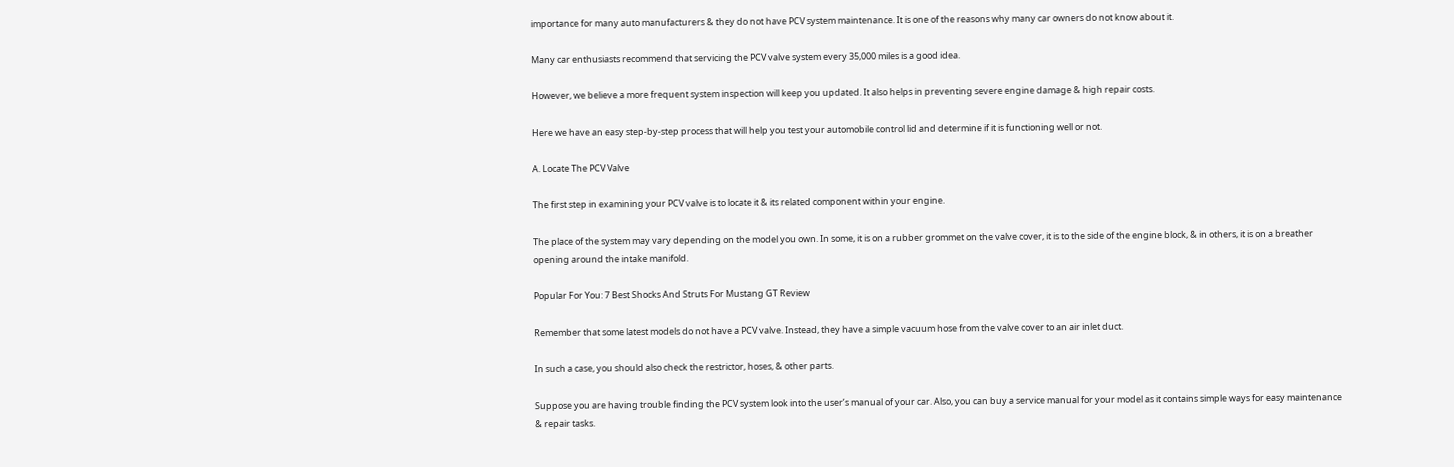importance for many auto manufacturers & they do not have PCV system maintenance. It is one of the reasons why many car owners do not know about it.

Many car enthusiasts recommend that servicing the PCV valve system every 35,000 miles is a good idea.

However, we believe a more frequent system inspection will keep you updated. It also helps in preventing severe engine damage & high repair costs.

Here we have an easy step-by-step process that will help you test your automobile control lid and determine if it is functioning well or not.

A. Locate The PCV Valve

The first step in examining your PCV valve is to locate it & its related component within your engine.

The place of the system may vary depending on the model you own. In some, it is on a rubber grommet on the valve cover, it is to the side of the engine block, & in others, it is on a breather opening around the intake manifold.

Popular For You: 7 Best Shocks And Struts For Mustang GT Review

Remember that some latest models do not have a PCV valve. Instead, they have a simple vacuum hose from the valve cover to an air inlet duct.

In such a case, you should also check the restrictor, hoses, & other parts.

Suppose you are having trouble finding the PCV system look into the user’s manual of your car. Also, you can buy a service manual for your model as it contains simple ways for easy maintenance & repair tasks.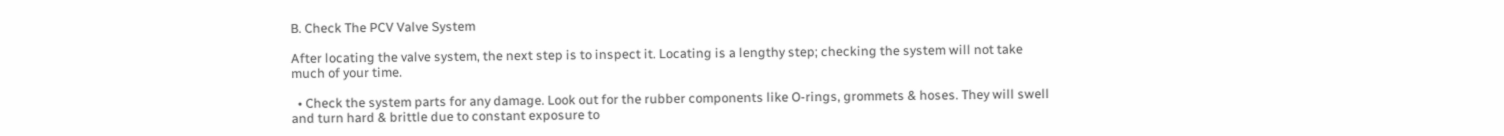B. Check The PCV Valve System

After locating the valve system, the next step is to inspect it. Locating is a lengthy step; checking the system will not take much of your time.

  • Check the system parts for any damage. Look out for the rubber components like O-rings, grommets & hoses. They will swell and turn hard & brittle due to constant exposure to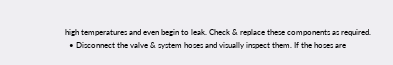high temperatures and even begin to leak. Check & replace these components as required.
  • Disconnect the valve & system hoses and visually inspect them. If the hoses are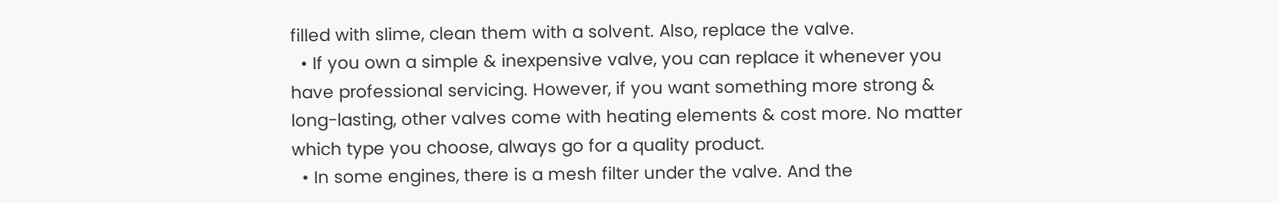filled with slime, clean them with a solvent. Also, replace the valve.
  • If you own a simple & inexpensive valve, you can replace it whenever you have professional servicing. However, if you want something more strong & long-lasting, other valves come with heating elements & cost more. No matter which type you choose, always go for a quality product.
  • In some engines, there is a mesh filter under the valve. And the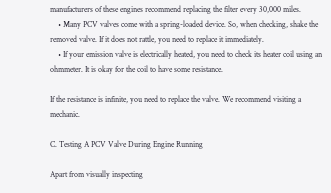manufacturers of these engines recommend replacing the filter every 30,000 miles.
    • Many PCV valves come with a spring-loaded device. So, when checking, shake the removed valve. If it does not rattle, you need to replace it immediately.
    • If your emission valve is electrically heated, you need to check its heater coil using an ohmmeter. It is okay for the coil to have some resistance.

If the resistance is infinite, you need to replace the valve. We recommend visiting a mechanic.

C. Testing A PCV Valve During Engine Running

Apart from visually inspecting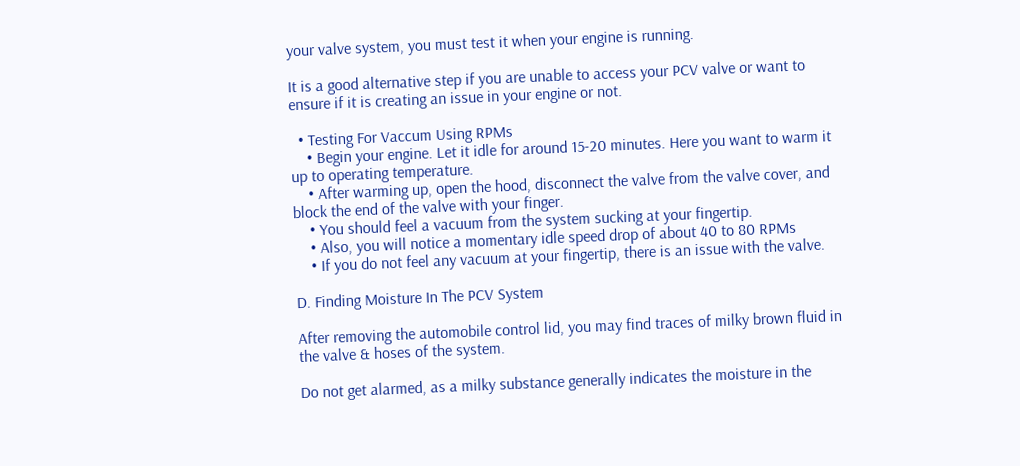your valve system, you must test it when your engine is running.

It is a good alternative step if you are unable to access your PCV valve or want to ensure if it is creating an issue in your engine or not.

  • Testing For Vaccum Using RPMs
    • Begin your engine. Let it idle for around 15-20 minutes. Here you want to warm it up to operating temperature.
    • After warming up, open the hood, disconnect the valve from the valve cover, and block the end of the valve with your finger.
    • You should feel a vacuum from the system sucking at your fingertip.
    • Also, you will notice a momentary idle speed drop of about 40 to 80 RPMs
    • If you do not feel any vacuum at your fingertip, there is an issue with the valve.

D. Finding Moisture In The PCV System

After removing the automobile control lid, you may find traces of milky brown fluid in the valve & hoses of the system.

Do not get alarmed, as a milky substance generally indicates the moisture in the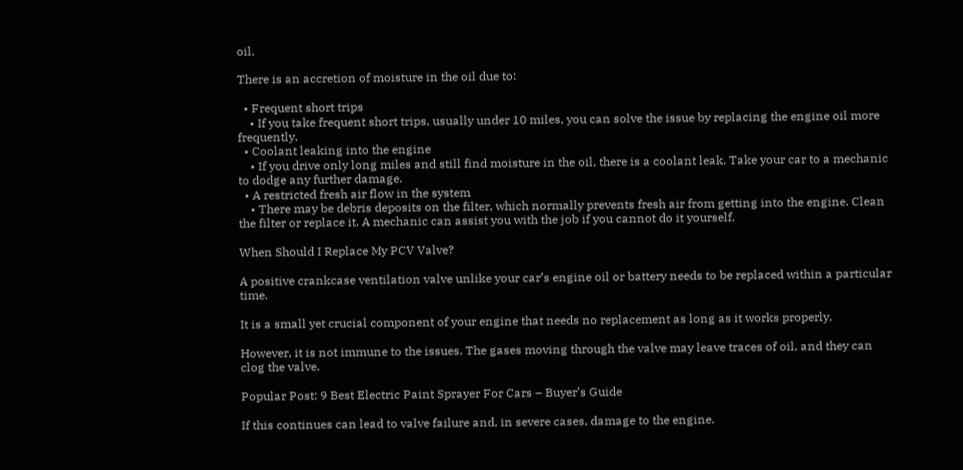oil.

There is an accretion of moisture in the oil due to:

  • Frequent short trips
    • If you take frequent short trips, usually under 10 miles, you can solve the issue by replacing the engine oil more frequently.
  • Coolant leaking into the engine
    • If you drive only long miles and still find moisture in the oil, there is a coolant leak. Take your car to a mechanic to dodge any further damage.
  • A restricted fresh air flow in the system
    • There may be debris deposits on the filter, which normally prevents fresh air from getting into the engine. Clean the filter or replace it. A mechanic can assist you with the job if you cannot do it yourself.

When Should I Replace My PCV Valve?

A positive crankcase ventilation valve unlike your car’s engine oil or battery needs to be replaced within a particular time.

It is a small yet crucial component of your engine that needs no replacement as long as it works properly.

However, it is not immune to the issues. The gases moving through the valve may leave traces of oil, and they can clog the valve.

Popular Post: 9 Best Electric Paint Sprayer For Cars – Buyer’s Guide

If this continues can lead to valve failure and, in severe cases, damage to the engine.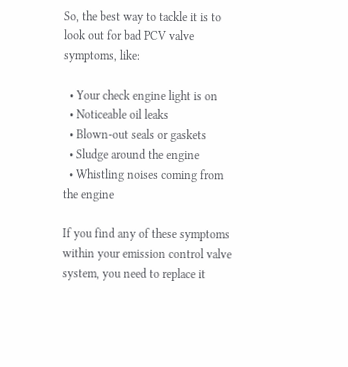So, the best way to tackle it is to look out for bad PCV valve symptoms, like:

  • Your check engine light is on
  • Noticeable oil leaks
  • Blown-out seals or gaskets
  • Sludge around the engine
  • Whistling noises coming from the engine

If you find any of these symptoms within your emission control valve system, you need to replace it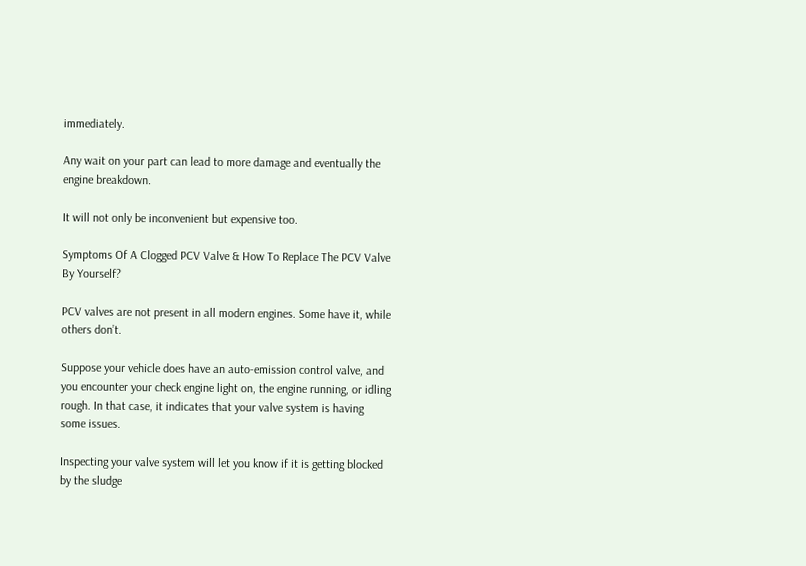immediately.

Any wait on your part can lead to more damage and eventually the engine breakdown.

It will not only be inconvenient but expensive too.

Symptoms Of A Clogged PCV Valve & How To Replace The PCV Valve By Yourself?

PCV valves are not present in all modern engines. Some have it, while others don’t.

Suppose your vehicle does have an auto-emission control valve, and you encounter your check engine light on, the engine running, or idling rough. In that case, it indicates that your valve system is having some issues.

Inspecting your valve system will let you know if it is getting blocked by the sludge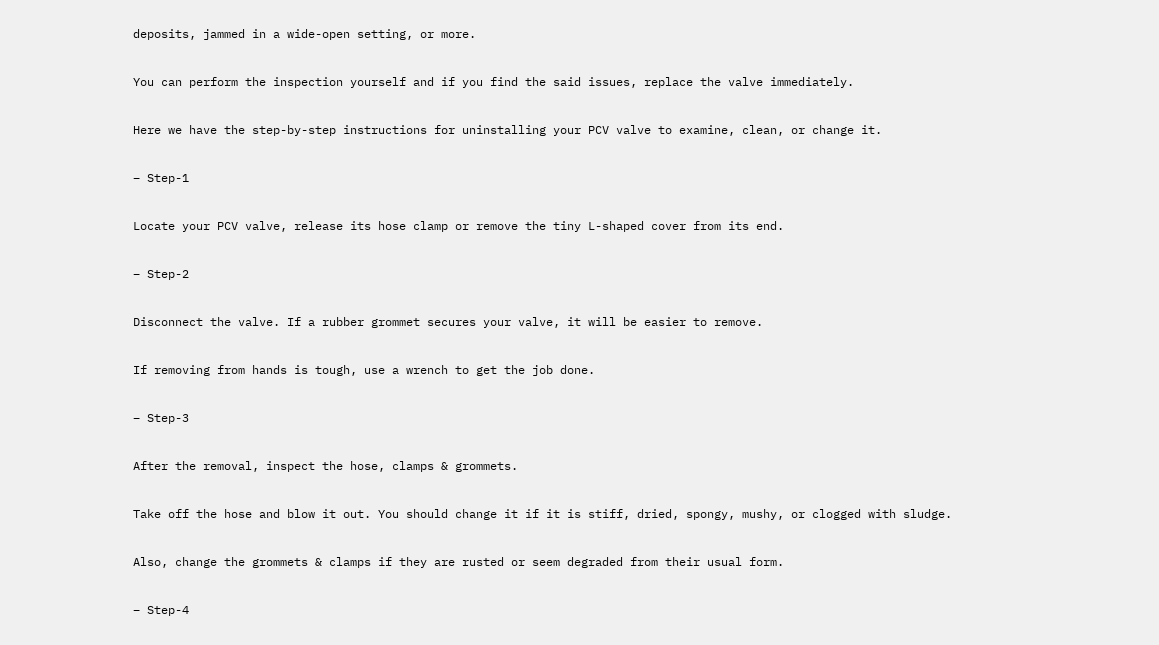deposits, jammed in a wide-open setting, or more.

You can perform the inspection yourself and if you find the said issues, replace the valve immediately.

Here we have the step-by-step instructions for uninstalling your PCV valve to examine, clean, or change it.

– Step-1

Locate your PCV valve, release its hose clamp or remove the tiny L-shaped cover from its end.

– Step-2

Disconnect the valve. If a rubber grommet secures your valve, it will be easier to remove.

If removing from hands is tough, use a wrench to get the job done.

– Step-3

After the removal, inspect the hose, clamps & grommets.

Take off the hose and blow it out. You should change it if it is stiff, dried, spongy, mushy, or clogged with sludge.

Also, change the grommets & clamps if they are rusted or seem degraded from their usual form.

– Step-4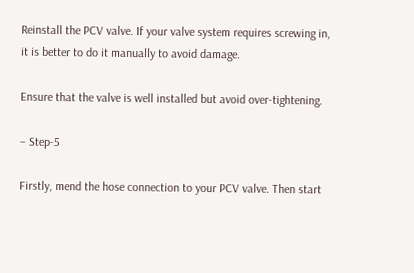Reinstall the PCV valve. If your valve system requires screwing in, it is better to do it manually to avoid damage.

Ensure that the valve is well installed but avoid over-tightening.

– Step-5

Firstly, mend the hose connection to your PCV valve. Then start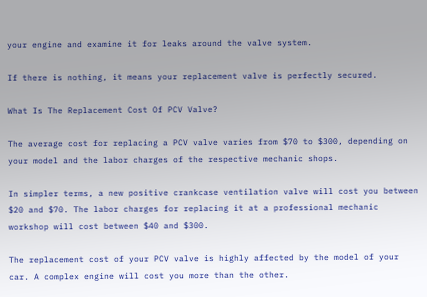your engine and examine it for leaks around the valve system.

If there is nothing, it means your replacement valve is perfectly secured.

What Is The Replacement Cost Of PCV Valve?

The average cost for replacing a PCV valve varies from $70 to $300, depending on your model and the labor charges of the respective mechanic shops.

In simpler terms, a new positive crankcase ventilation valve will cost you between $20 and $70. The labor charges for replacing it at a professional mechanic workshop will cost between $40 and $300.

The replacement cost of your PCV valve is highly affected by the model of your car. A complex engine will cost you more than the other.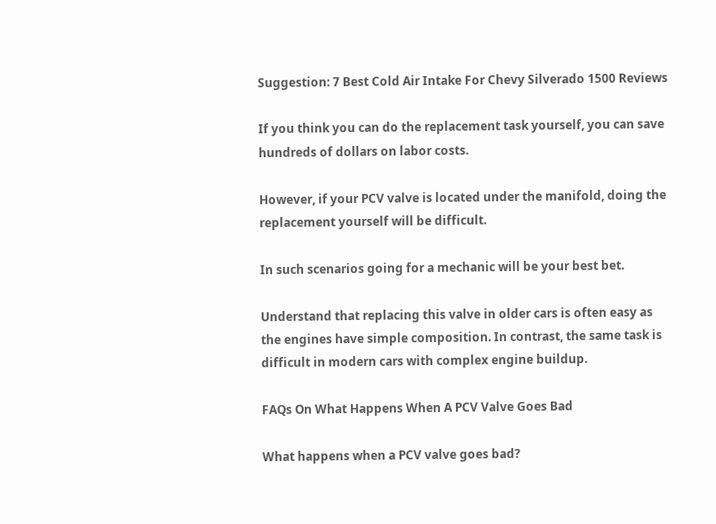Suggestion: 7 Best Cold Air Intake For Chevy Silverado 1500 Reviews

If you think you can do the replacement task yourself, you can save hundreds of dollars on labor costs.

However, if your PCV valve is located under the manifold, doing the replacement yourself will be difficult.

In such scenarios going for a mechanic will be your best bet.

Understand that replacing this valve in older cars is often easy as the engines have simple composition. In contrast, the same task is difficult in modern cars with complex engine buildup.

FAQs On What Happens When A PCV Valve Goes Bad

What happens when a PCV valve goes bad?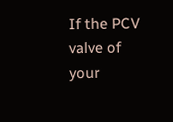If the PCV valve of your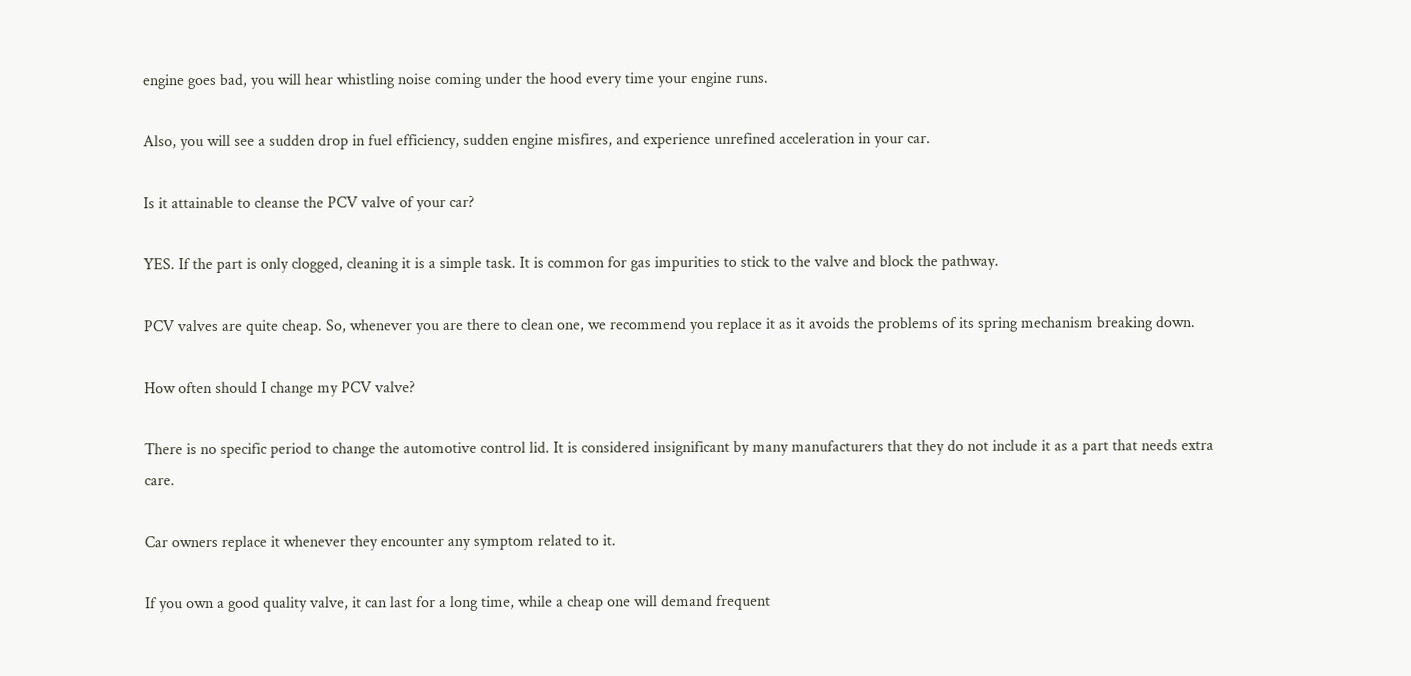engine goes bad, you will hear whistling noise coming under the hood every time your engine runs.

Also, you will see a sudden drop in fuel efficiency, sudden engine misfires, and experience unrefined acceleration in your car.

Is it attainable to cleanse the PCV valve of your car?

YES. If the part is only clogged, cleaning it is a simple task. It is common for gas impurities to stick to the valve and block the pathway.

PCV valves are quite cheap. So, whenever you are there to clean one, we recommend you replace it as it avoids the problems of its spring mechanism breaking down.

How often should I change my PCV valve?

There is no specific period to change the automotive control lid. It is considered insignificant by many manufacturers that they do not include it as a part that needs extra care.

Car owners replace it whenever they encounter any symptom related to it.

If you own a good quality valve, it can last for a long time, while a cheap one will demand frequent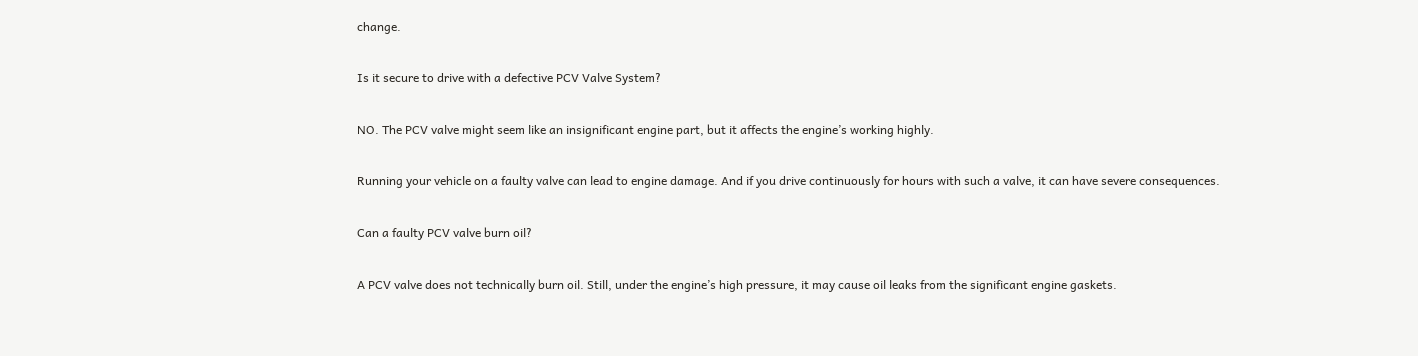change.

Is it secure to drive with a defective PCV Valve System?

NO. The PCV valve might seem like an insignificant engine part, but it affects the engine’s working highly.

Running your vehicle on a faulty valve can lead to engine damage. And if you drive continuously for hours with such a valve, it can have severe consequences.

Can a faulty PCV valve burn oil?

A PCV valve does not technically burn oil. Still, under the engine’s high pressure, it may cause oil leaks from the significant engine gaskets.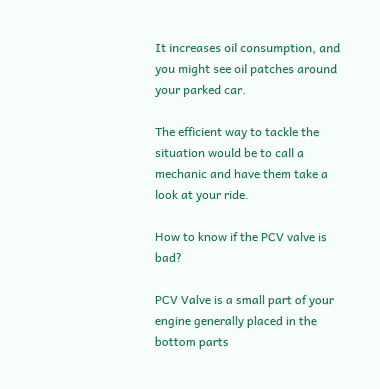It increases oil consumption, and you might see oil patches around your parked car.

The efficient way to tackle the situation would be to call a mechanic and have them take a look at your ride.

How to know if the PCV valve is bad?

PCV Valve is a small part of your engine generally placed in the bottom parts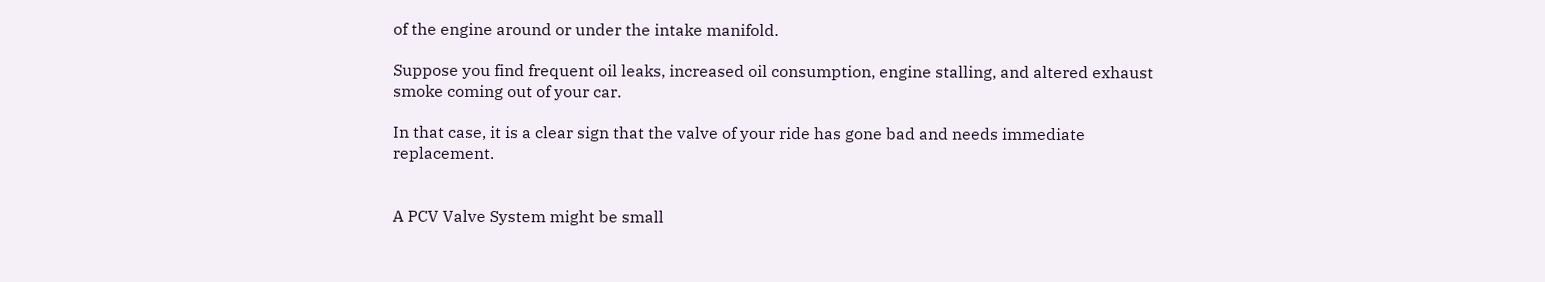of the engine around or under the intake manifold.

Suppose you find frequent oil leaks, increased oil consumption, engine stalling, and altered exhaust smoke coming out of your car.

In that case, it is a clear sign that the valve of your ride has gone bad and needs immediate replacement.


A PCV Valve System might be small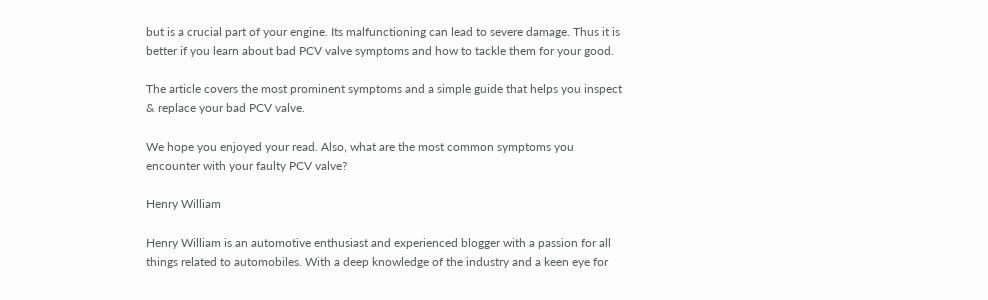but is a crucial part of your engine. Its malfunctioning can lead to severe damage. Thus it is better if you learn about bad PCV valve symptoms and how to tackle them for your good.

The article covers the most prominent symptoms and a simple guide that helps you inspect & replace your bad PCV valve.

We hope you enjoyed your read. Also, what are the most common symptoms you encounter with your faulty PCV valve?

Henry William

Henry William is an automotive enthusiast and experienced blogger with a passion for all things related to automobiles. With a deep knowledge of the industry and a keen eye for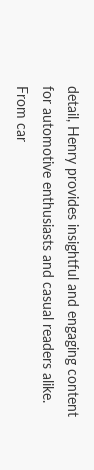detail, Henry provides insightful and engaging content for automotive enthusiasts and casual readers alike. From car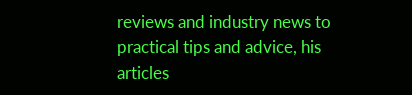reviews and industry news to practical tips and advice, his articles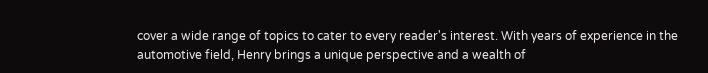cover a wide range of topics to cater to every reader's interest. With years of experience in the automotive field, Henry brings a unique perspective and a wealth of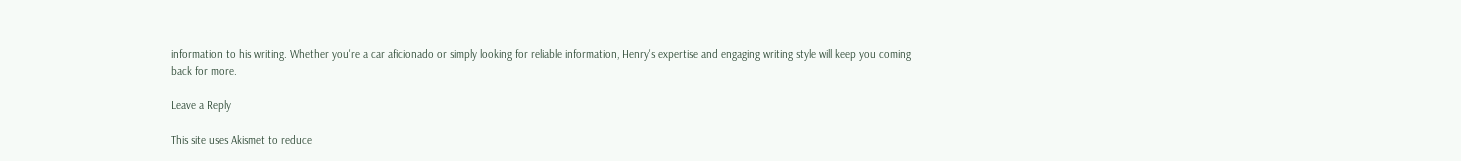information to his writing. Whether you're a car aficionado or simply looking for reliable information, Henry's expertise and engaging writing style will keep you coming back for more.

Leave a Reply

This site uses Akismet to reduce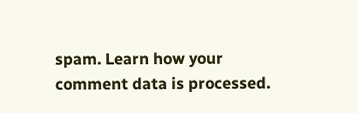spam. Learn how your comment data is processed.